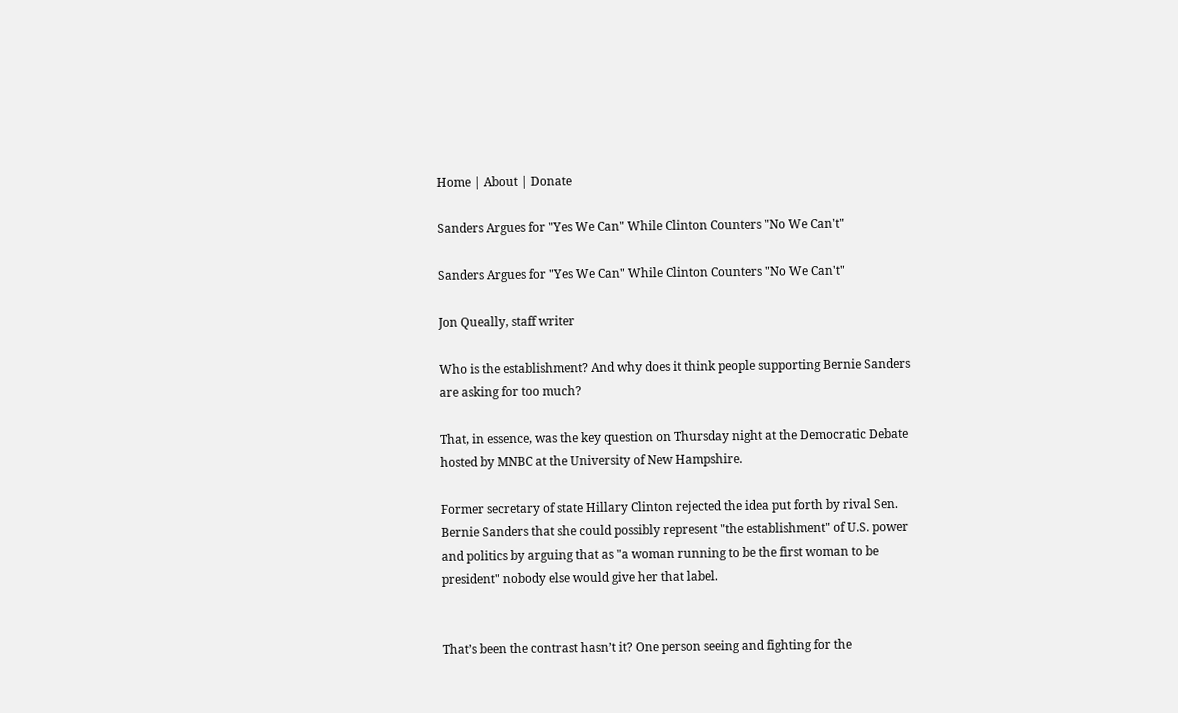Home | About | Donate

Sanders Argues for "Yes We Can" While Clinton Counters "No We Can't"

Sanders Argues for "Yes We Can" While Clinton Counters "No We Can't"

Jon Queally, staff writer

Who is the establishment? And why does it think people supporting Bernie Sanders are asking for too much?

That, in essence, was the key question on Thursday night at the Democratic Debate hosted by MNBC at the University of New Hampshire.

Former secretary of state Hillary Clinton rejected the idea put forth by rival Sen. Bernie Sanders that she could possibly represent "the establishment" of U.S. power and politics by arguing that as "a woman running to be the first woman to be president" nobody else would give her that label.


That’s been the contrast hasn’t it? One person seeing and fighting for the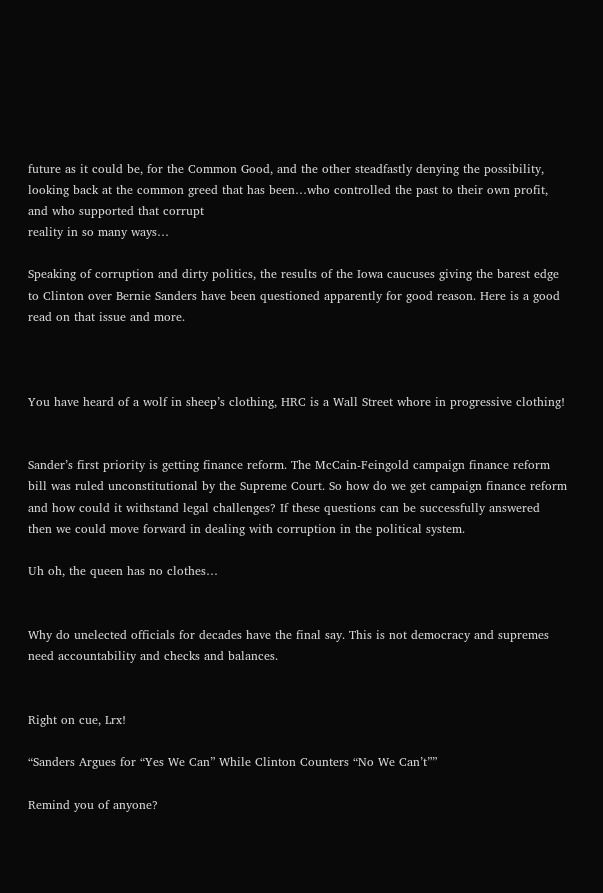future as it could be, for the Common Good, and the other steadfastly denying the possibility, looking back at the common greed that has been…who controlled the past to their own profit, and who supported that corrupt
reality in so many ways…

Speaking of corruption and dirty politics, the results of the Iowa caucuses giving the barest edge to Clinton over Bernie Sanders have been questioned apparently for good reason. Here is a good read on that issue and more.



You have heard of a wolf in sheep’s clothing, HRC is a Wall Street whore in progressive clothing!


Sander’s first priority is getting finance reform. The McCain-Feingold campaign finance reform bill was ruled unconstitutional by the Supreme Court. So how do we get campaign finance reform and how could it withstand legal challenges? If these questions can be successfully answered then we could move forward in dealing with corruption in the political system.

Uh oh, the queen has no clothes…


Why do unelected officials for decades have the final say. This is not democracy and supremes need accountability and checks and balances.


Right on cue, Lrx!

“Sanders Argues for “Yes We Can” While Clinton Counters “No We Can’t””

Remind you of anyone?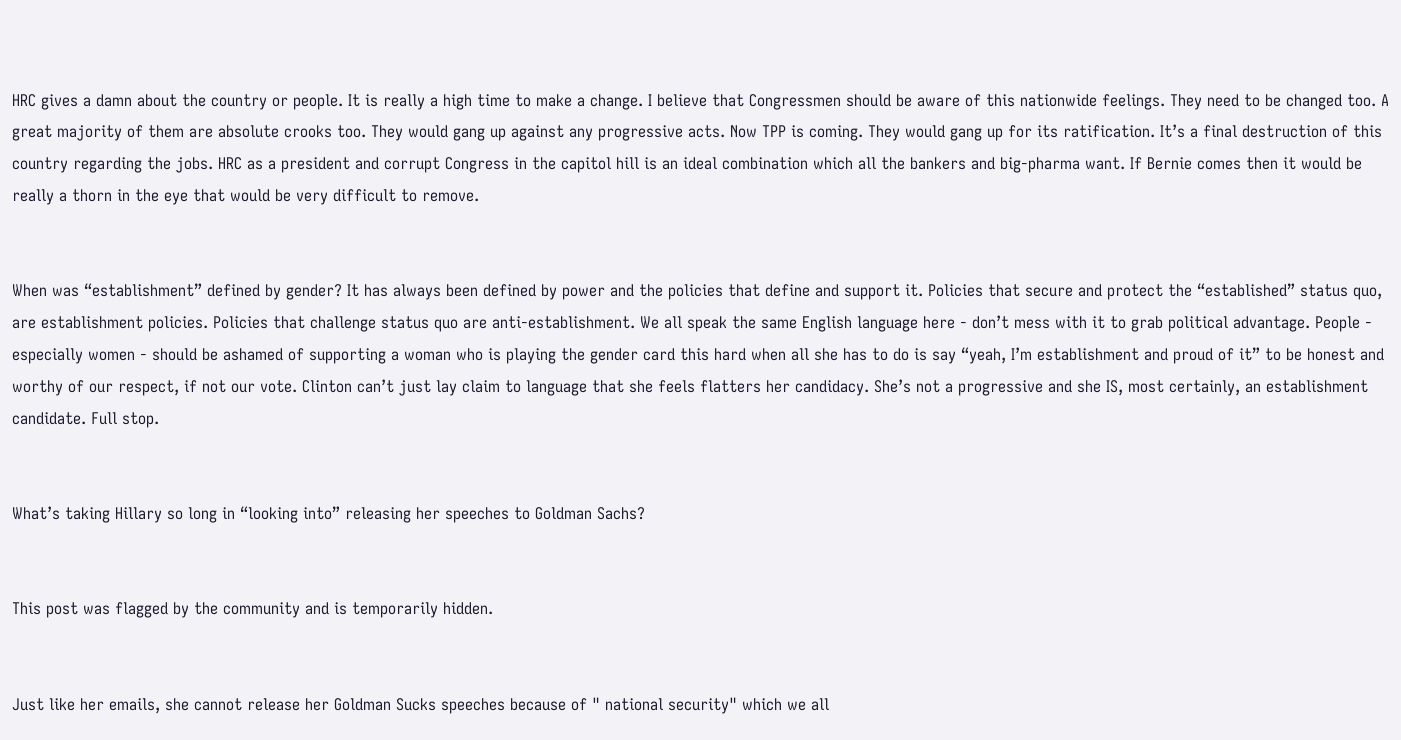HRC gives a damn about the country or people. It is really a high time to make a change. I believe that Congressmen should be aware of this nationwide feelings. They need to be changed too. A great majority of them are absolute crooks too. They would gang up against any progressive acts. Now TPP is coming. They would gang up for its ratification. It’s a final destruction of this country regarding the jobs. HRC as a president and corrupt Congress in the capitol hill is an ideal combination which all the bankers and big-pharma want. If Bernie comes then it would be really a thorn in the eye that would be very difficult to remove.


When was “establishment” defined by gender? It has always been defined by power and the policies that define and support it. Policies that secure and protect the “established” status quo, are establishment policies. Policies that challenge status quo are anti-establishment. We all speak the same English language here - don’t mess with it to grab political advantage. People - especially women - should be ashamed of supporting a woman who is playing the gender card this hard when all she has to do is say “yeah, I’m establishment and proud of it” to be honest and worthy of our respect, if not our vote. Clinton can’t just lay claim to language that she feels flatters her candidacy. She’s not a progressive and she IS, most certainly, an establishment candidate. Full stop.


What’s taking Hillary so long in “looking into” releasing her speeches to Goldman Sachs?


This post was flagged by the community and is temporarily hidden.


Just like her emails, she cannot release her Goldman Sucks speeches because of " national security" which we all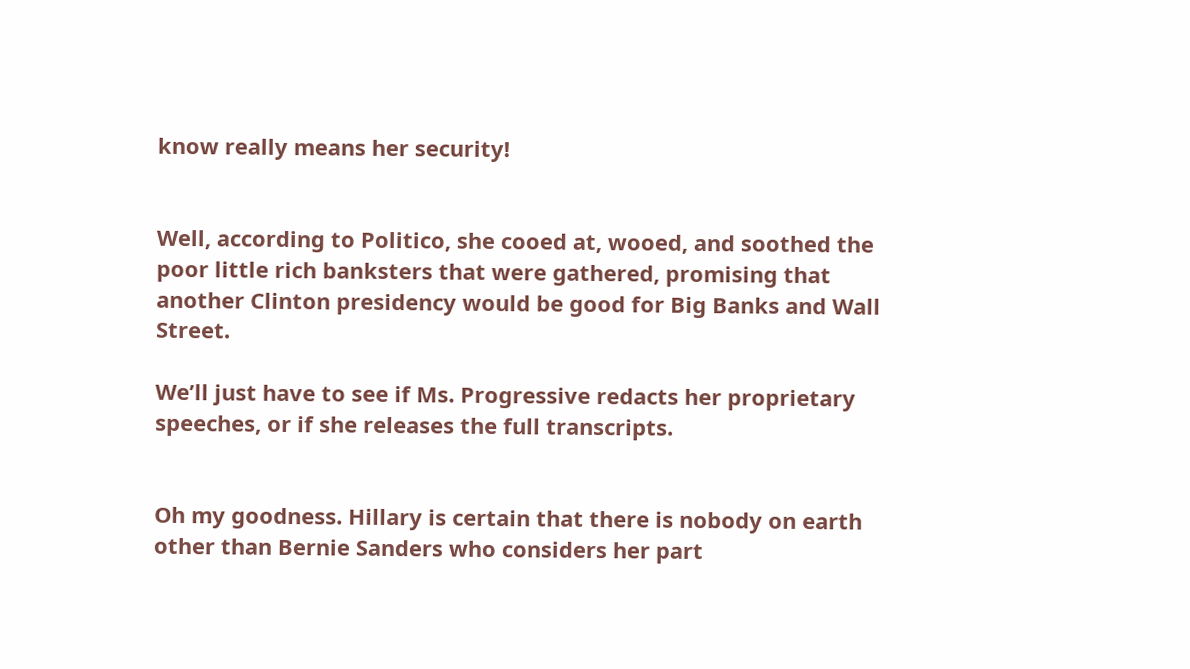know really means her security!


Well, according to Politico, she cooed at, wooed, and soothed the poor little rich banksters that were gathered, promising that another Clinton presidency would be good for Big Banks and Wall Street.

We’ll just have to see if Ms. Progressive redacts her proprietary speeches, or if she releases the full transcripts.


Oh my goodness. Hillary is certain that there is nobody on earth other than Bernie Sanders who considers her part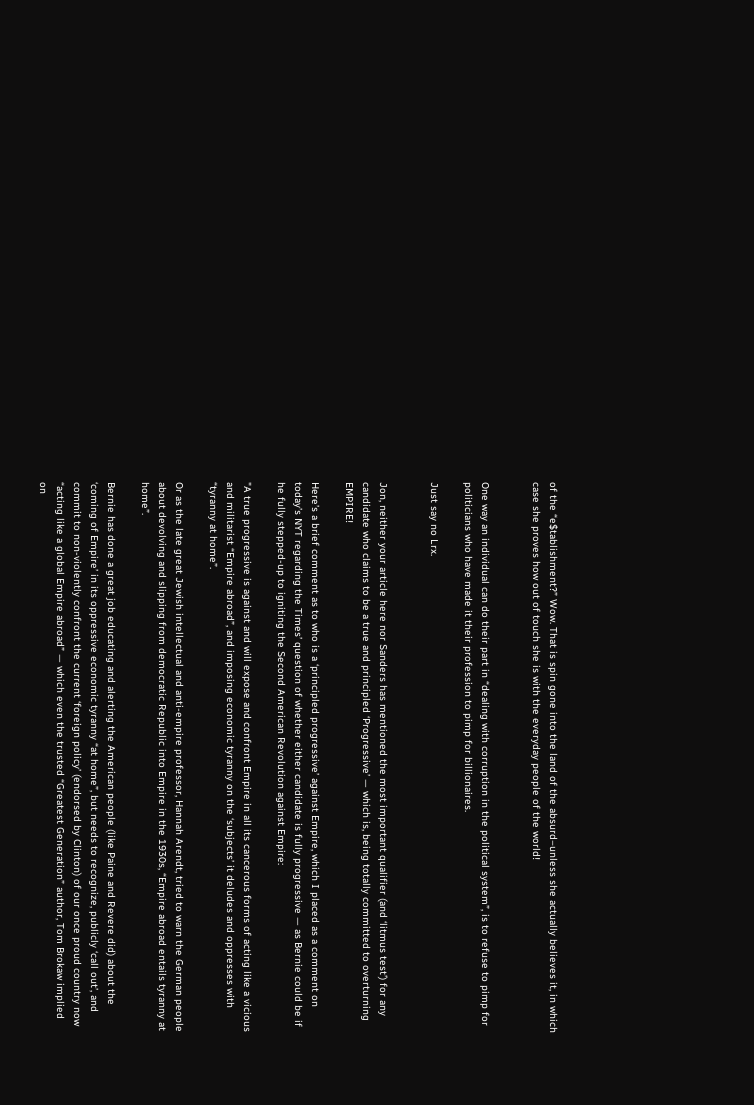of the “e$tablishment?” Wow. That is spin gone into the land of the absurd–unless she actually believes it, in which case she proves how out of touch she is with the everyday people of the world!


One way an individual can do their part in “dealing with corruption in the political system”, is to refuse to pimp for politicians who have made it their profession to pimp for billionaires.

Just say no Lrx.


Jon, neither your article here nor Sanders has mentioned the most important qualifier (and ‘litmus test’) for any candidate who claims to be a true and principled ‘Progressive’ — which is, being totally committed to overturning EMPIRE!

Here’s a brief comment as to who is a ‘principled progressive’ against Empire, which I placed as a comment on today’s NYT regarding the Times’ question of whether either candidate is fully progressive — as Bernie could be if he fully stepped-up to igniting the Second American Revolution against Empire:

"A true progressive is against and will expose and confront Empire in all its cancerous forms of acting like a vicious and militarist “Empire abroad”, and imposing economic tyranny on the ‘subjects’ it deludes and oppresses with “tyranny at home”.

Or as the late great Jewish intellectual and anti-empire professor, Hannah Arendt, tried to warn the German people about devolving and slipping from democratic Republic into Empire in the 1930s, “Empire abroad entails tyranny at home”.

Bernie has done a great job educating and alerting the American people (like Paine and Revere did) about the ‘coming of Empire’ in its oppressive economic tyranny “at home”, but needs to recognize, publicly ‘call out’, and commit to non-violently confront the current ‘foreign policy’ (endorsed by Clinton) of our once proud country now “acting like a global Empire abroad” — which even the trusted “Greatest Generation” author, Tom Brokaw implied on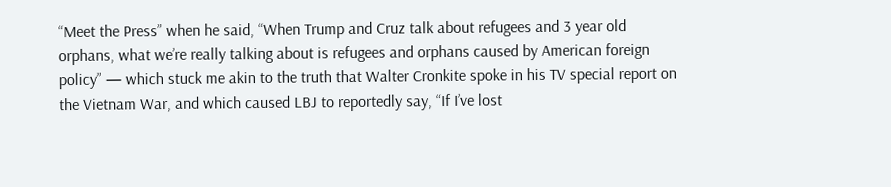“Meet the Press” when he said, “When Trump and Cruz talk about refugees and 3 year old orphans, what we’re really talking about is refugees and orphans caused by American foreign policy” — which stuck me akin to the truth that Walter Cronkite spoke in his TV special report on the Vietnam War, and which caused LBJ to reportedly say, “If I’ve lost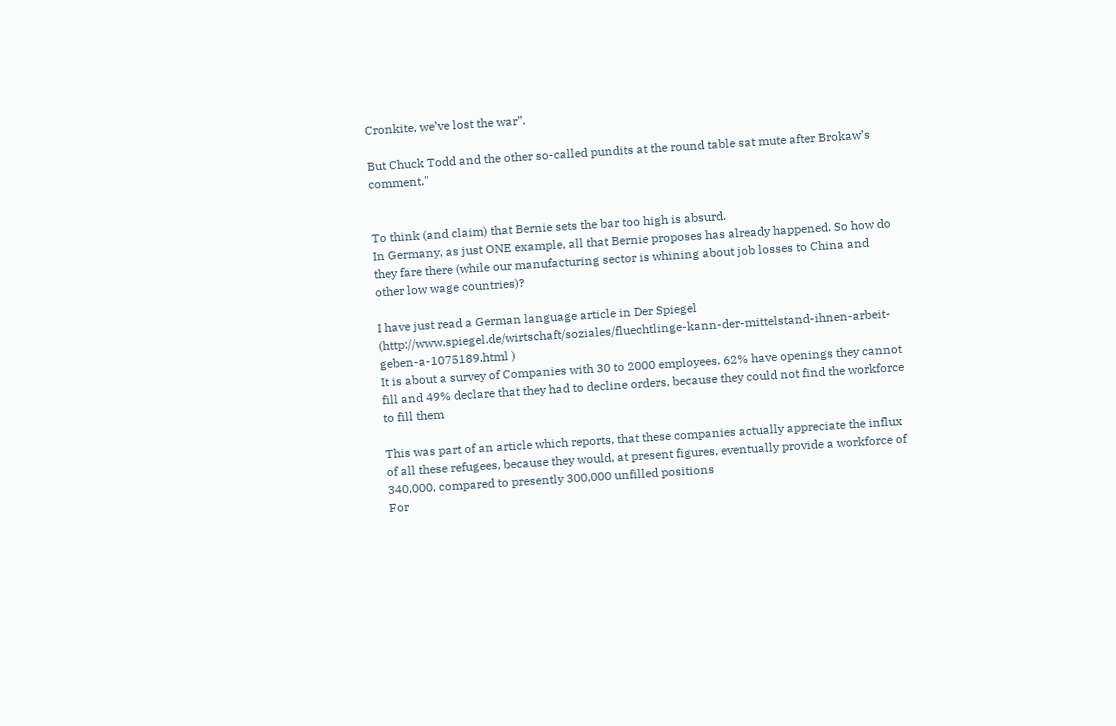Cronkite, we’ve lost the war”.

But Chuck Todd and the other so-called pundits at the round table sat mute after Brokaw’s comment."


To think (and claim) that Bernie sets the bar too high is absurd.
In Germany, as just ONE example, all that Bernie proposes has already happened. So how do they fare there (while our manufacturing sector is whining about job losses to China and other low wage countries)?

I have just read a German language article in Der Spiegel (http://www.spiegel.de/wirtschaft/soziales/fluechtlinge-kann-der-mittelstand-ihnen-arbeit-geben-a-1075189.html )
It is about a survey of Companies with 30 to 2000 employees. 62% have openings they cannot fill and 49% declare that they had to decline orders, because they could not find the workforce to fill them

This was part of an article which reports, that these companies actually appreciate the influx of all these refugees, because they would, at present figures, eventually provide a workforce of 340,000, compared to presently 300,000 unfilled positions
For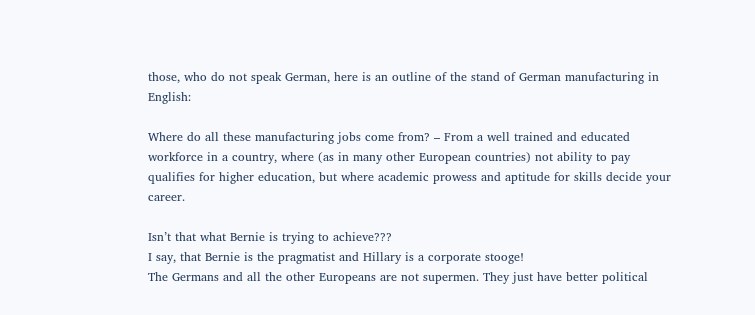those, who do not speak German, here is an outline of the stand of German manufacturing in English:

Where do all these manufacturing jobs come from? – From a well trained and educated workforce in a country, where (as in many other European countries) not ability to pay qualifies for higher education, but where academic prowess and aptitude for skills decide your career.

Isn’t that what Bernie is trying to achieve???
I say, that Bernie is the pragmatist and Hillary is a corporate stooge!
The Germans and all the other Europeans are not supermen. They just have better political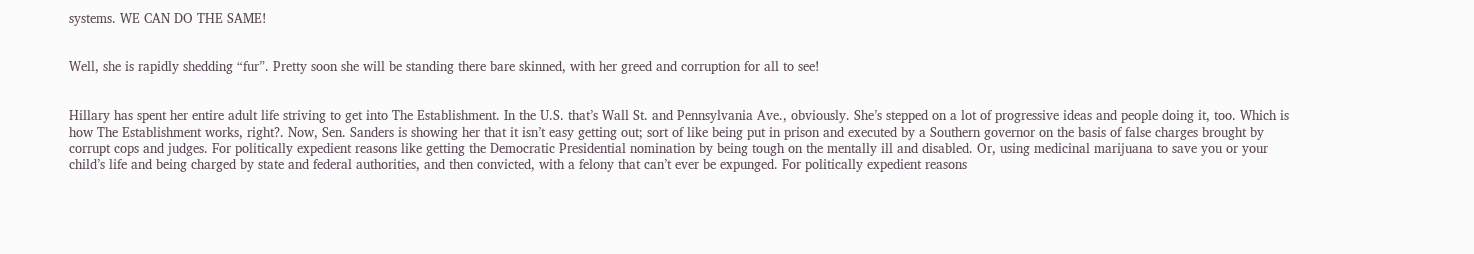systems. WE CAN DO THE SAME!


Well, she is rapidly shedding “fur”. Pretty soon she will be standing there bare skinned, with her greed and corruption for all to see!


Hillary has spent her entire adult life striving to get into The Establishment. In the U.S. that’s Wall St. and Pennsylvania Ave., obviously. She’s stepped on a lot of progressive ideas and people doing it, too. Which is how The Establishment works, right?. Now, Sen. Sanders is showing her that it isn’t easy getting out; sort of like being put in prison and executed by a Southern governor on the basis of false charges brought by corrupt cops and judges. For politically expedient reasons like getting the Democratic Presidential nomination by being tough on the mentally ill and disabled. Or, using medicinal marijuana to save you or your child’s life and being charged by state and federal authorities, and then convicted, with a felony that can’t ever be expunged. For politically expedient reasons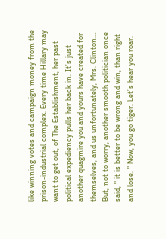like winning votes and campaign money from the prison-industrial complex. Every time Hillary may want to get out, of The Establishment, her past political expediency pulls her back in. It’s just another quagmire you and yours have created for themselves, and us unfortunately, Mrs. Clinton… But, not to worry, another smooth politician once said, " it is better to be wrong and win, than right and lose. " Now, you go tiger. Let’s hear you roar.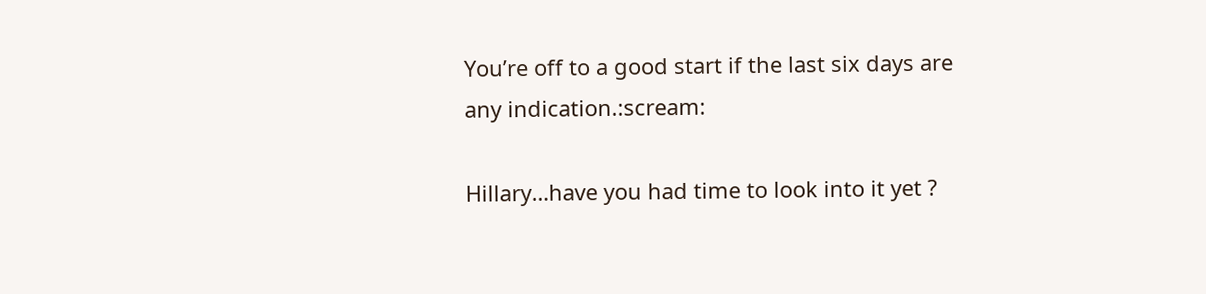You’re off to a good start if the last six days are any indication.:scream:

Hillary…have you had time to look into it yet ?